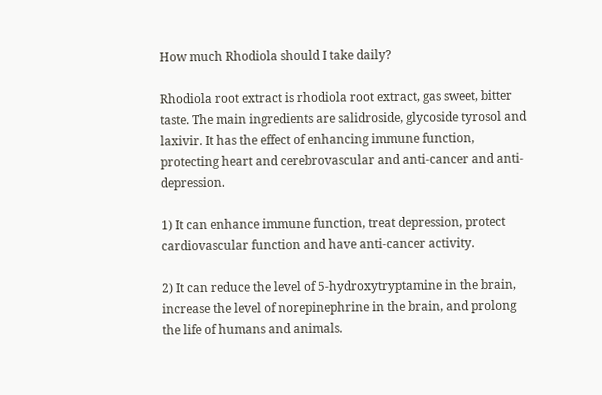How much Rhodiola should I take daily?

Rhodiola root extract is rhodiola root extract, gas sweet, bitter taste. The main ingredients are salidroside, glycoside tyrosol and laxivir. It has the effect of enhancing immune function, protecting heart and cerebrovascular and anti-cancer and anti-depression.

1) It can enhance immune function, treat depression, protect cardiovascular function and have anti-cancer activity.

2) It can reduce the level of 5-hydroxytryptamine in the brain, increase the level of norepinephrine in the brain, and prolong the life of humans and animals.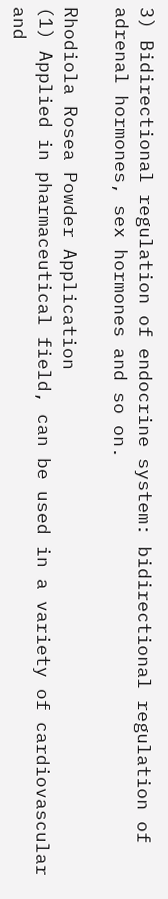3) Bidirectional regulation of endocrine system: bidirectional regulation of adrenal hormones, sex hormones and so on.

Rhodiola Rosea Powder Application
(1) Applied in pharmaceutical field, can be used in a variety of cardiovascular and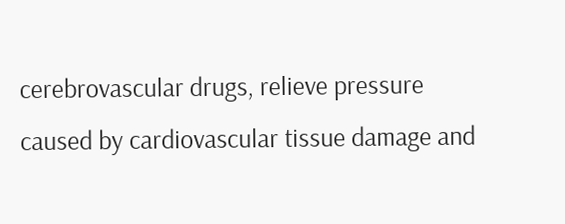cerebrovascular drugs, relieve pressure caused by cardiovascular tissue damage and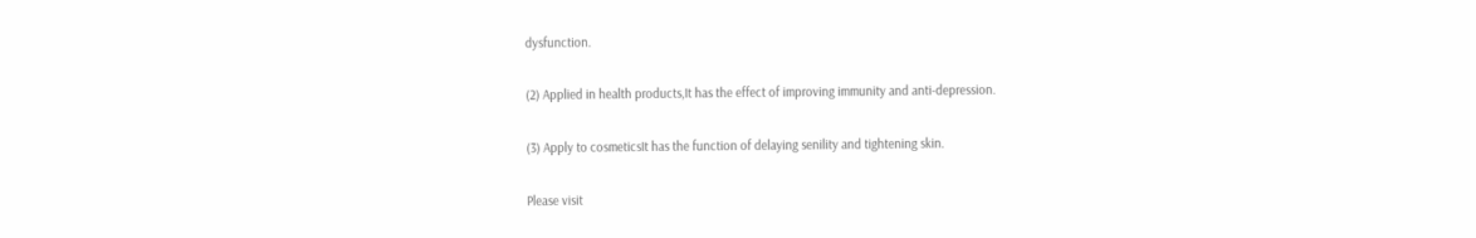dysfunction.

(2) Applied in health products,It has the effect of improving immunity and anti-depression.

(3) Apply to cosmeticsIt has the function of delaying senility and tightening skin.

Please visit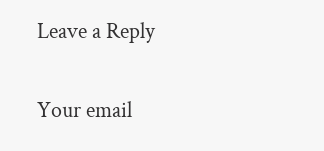Leave a Reply

Your email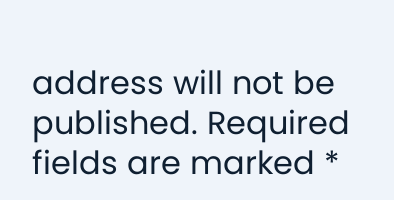address will not be published. Required fields are marked *